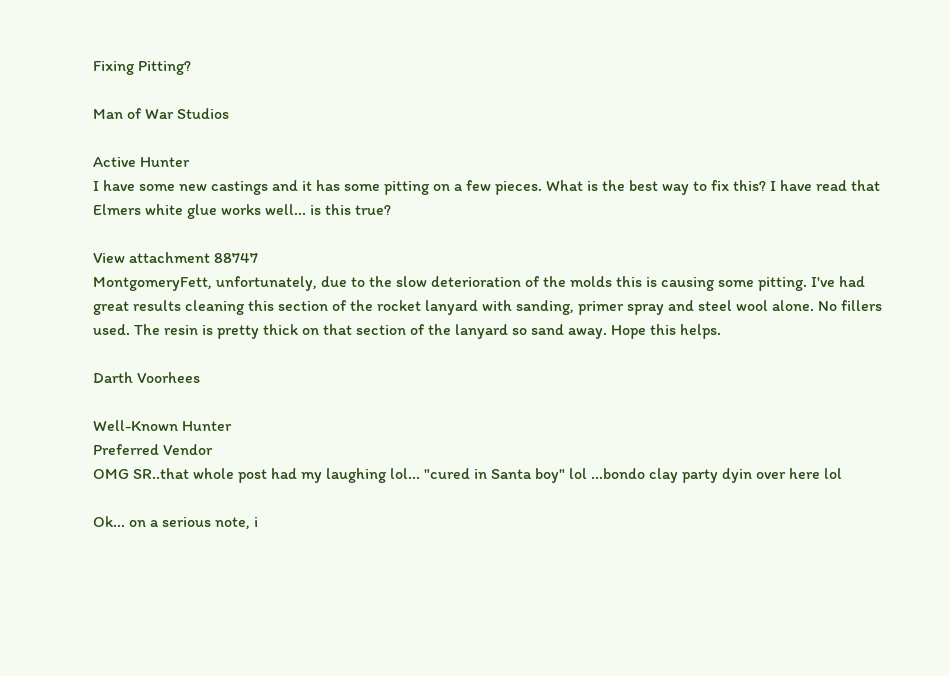Fixing Pitting?

Man of War Studios

Active Hunter
I have some new castings and it has some pitting on a few pieces. What is the best way to fix this? I have read that Elmers white glue works well... is this true?

View attachment 88747
MontgomeryFett, unfortunately, due to the slow deterioration of the molds this is causing some pitting. I've had great results cleaning this section of the rocket lanyard with sanding, primer spray and steel wool alone. No fillers used. The resin is pretty thick on that section of the lanyard so sand away. Hope this helps.

Darth Voorhees

Well-Known Hunter
Preferred Vendor
OMG SR..that whole post had my laughing lol... "cured in Santa boy" lol ...bondo clay party dyin over here lol

Ok... on a serious note, i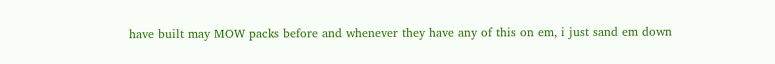have built may MOW packs before and whenever they have any of this on em, i just sand em down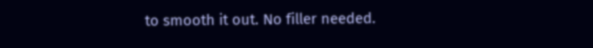to smooth it out. No filler needed.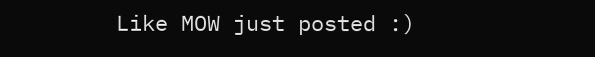Like MOW just posted :)